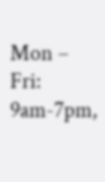Mon – Fri: 9am-7pm,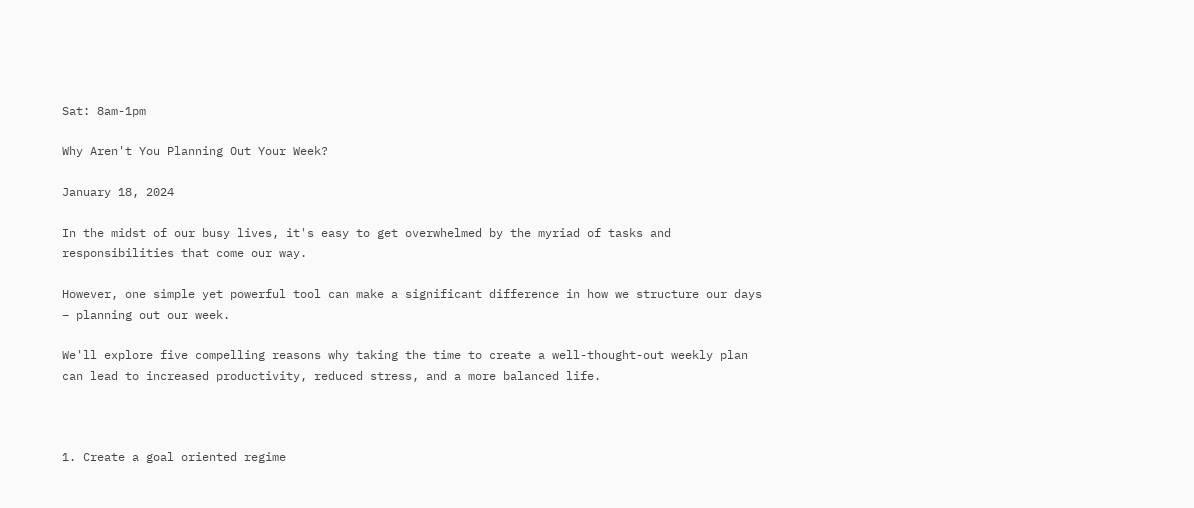Sat: 8am-1pm

Why Aren't You Planning Out Your Week?

January 18, 2024

In the midst of our busy lives, it's easy to get overwhelmed by the myriad of tasks and responsibilities that come our way.

However, one simple yet powerful tool can make a significant difference in how we structure our days – planning out our week.

We'll explore five compelling reasons why taking the time to create a well-thought-out weekly plan can lead to increased productivity, reduced stress, and a more balanced life.



1. Create a goal oriented regime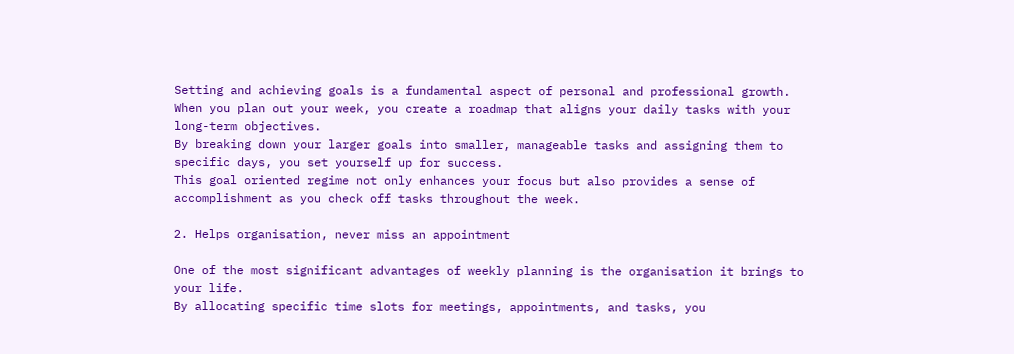Setting and achieving goals is a fundamental aspect of personal and professional growth.
When you plan out your week, you create a roadmap that aligns your daily tasks with your long-term objectives.
By breaking down your larger goals into smaller, manageable tasks and assigning them to specific days, you set yourself up for success.
This goal oriented regime not only enhances your focus but also provides a sense of accomplishment as you check off tasks throughout the week.

2. Helps organisation, never miss an appointment

One of the most significant advantages of weekly planning is the organisation it brings to your life.
By allocating specific time slots for meetings, appointments, and tasks, you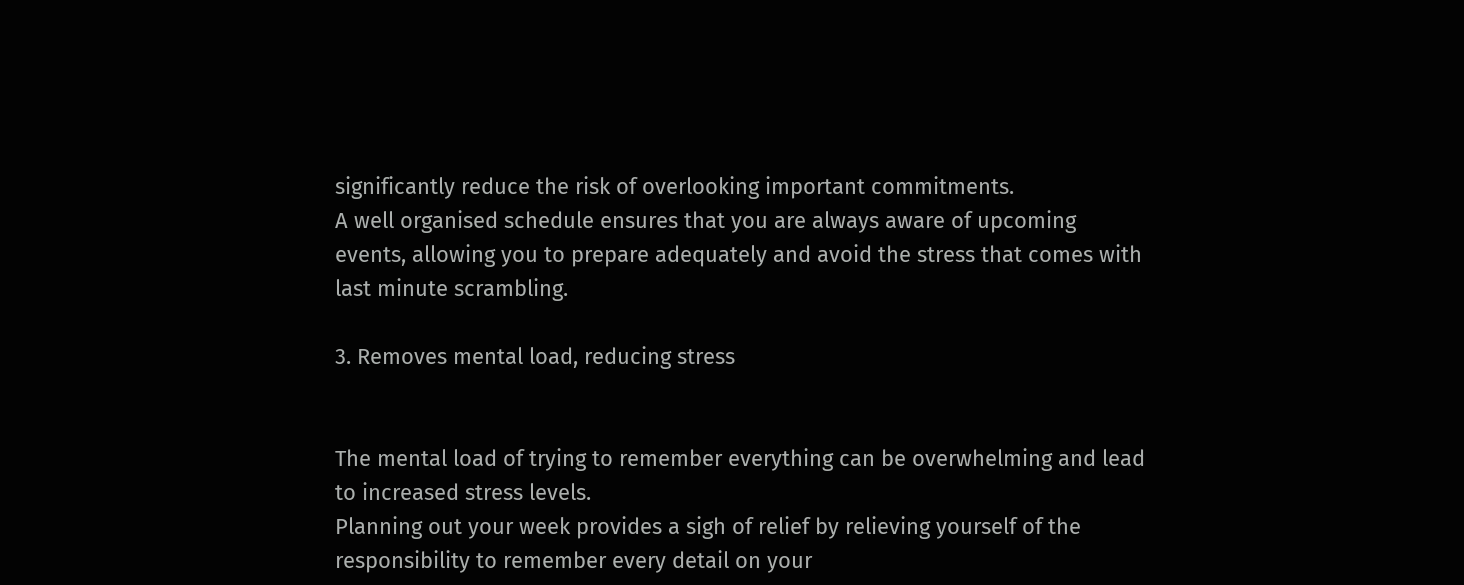significantly reduce the risk of overlooking important commitments.
A well organised schedule ensures that you are always aware of upcoming events, allowing you to prepare adequately and avoid the stress that comes with last minute scrambling.

3. Removes mental load, reducing stress


The mental load of trying to remember everything can be overwhelming and lead to increased stress levels.
Planning out your week provides a sigh of relief by relieving yourself of the responsibility to remember every detail on your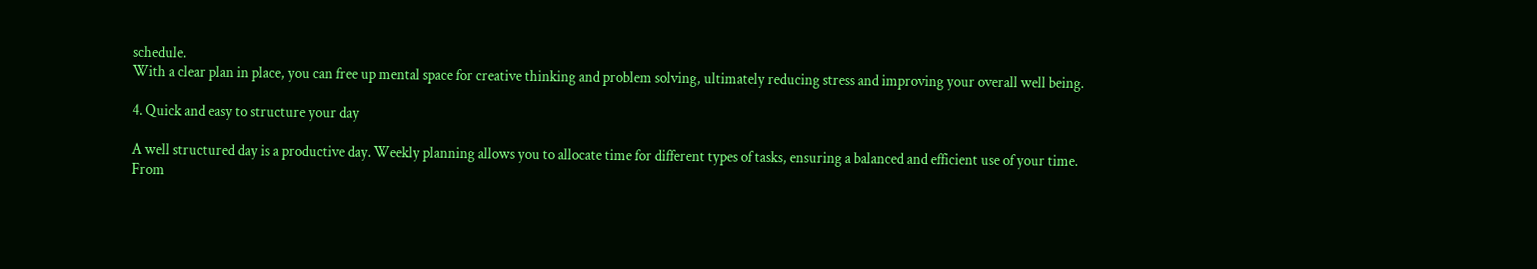schedule.
With a clear plan in place, you can free up mental space for creative thinking and problem solving, ultimately reducing stress and improving your overall well being.

4. Quick and easy to structure your day

A well structured day is a productive day. Weekly planning allows you to allocate time for different types of tasks, ensuring a balanced and efficient use of your time.
From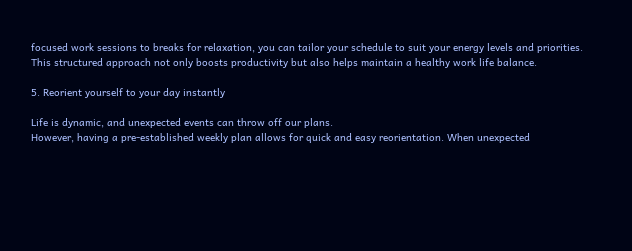focused work sessions to breaks for relaxation, you can tailor your schedule to suit your energy levels and priorities.
This structured approach not only boosts productivity but also helps maintain a healthy work life balance.

5. Reorient yourself to your day instantly

Life is dynamic, and unexpected events can throw off our plans.
However, having a pre-established weekly plan allows for quick and easy reorientation. When unexpected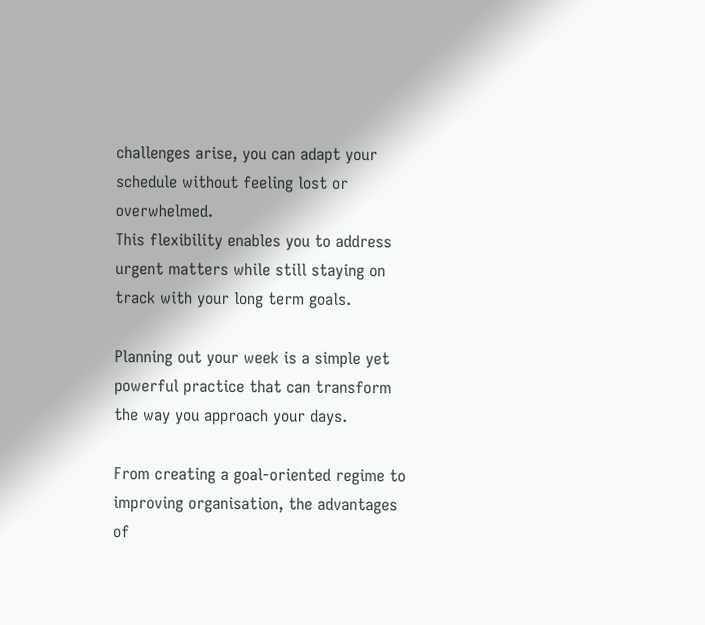challenges arise, you can adapt your schedule without feeling lost or overwhelmed.
This flexibility enables you to address urgent matters while still staying on track with your long term goals.

Planning out your week is a simple yet powerful practice that can transform the way you approach your days.

From creating a goal-oriented regime to improving organisation, the advantages of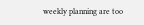weekly planning are too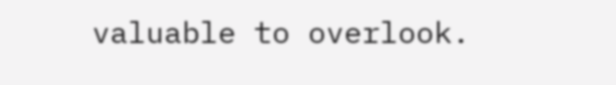valuable to overlook.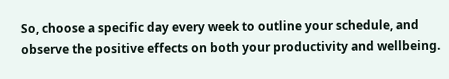So, choose a specific day every week to outline your schedule, and observe the positive effects on both your productivity and wellbeing.